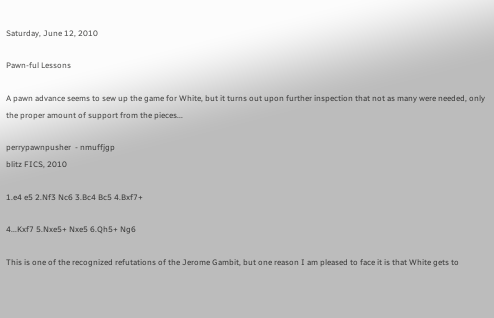Saturday, June 12, 2010

Pawn-ful Lessons

A pawn advance seems to sew up the game for White, but it turns out upon further inspection that not as many were needed, only the proper amount of support from the pieces...

perrypawnpusher  - nmuffjgp
blitz FICS, 2010

1.e4 e5 2.Nf3 Nc6 3.Bc4 Bc5 4.Bxf7+

4...Kxf7 5.Nxe5+ Nxe5 6.Qh5+ Ng6

This is one of the recognized refutations of the Jerome Gambit, but one reason I am pleased to face it is that White gets to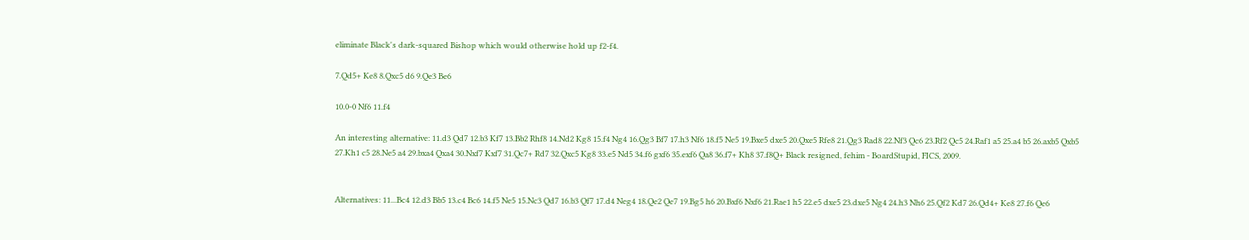eliminate Black's dark-squared Bishop which would otherwise hold up f2-f4.

7.Qd5+ Ke8 8.Qxc5 d6 9.Qe3 Be6

10.0-0 Nf6 11.f4

An interesting alternative: 11.d3 Qd7 12.b3 Kf7 13.Bb2 Rhf8 14.Nd2 Kg8 15.f4 Ng4 16.Qg3 Bf7 17.h3 Nf6 18.f5 Ne5 19.Bxe5 dxe5 20.Qxe5 Rfe8 21.Qg3 Rad8 22.Nf3 Qc6 23.Rf2 Qc5 24.Raf1 a5 25.a4 b5 26.axb5 Qxb5 27.Kh1 c5 28.Ne5 a4 29.bxa4 Qxa4 30.Nxf7 Kxf7 31.Qc7+ Rd7 32.Qxc5 Kg8 33.e5 Nd5 34.f6 gxf6 35.exf6 Qa8 36.f7+ Kh8 37.f8Q+ Black resigned, fehim - BoardStupid, FICS, 2009.


Alternatives: 11...Bc4 12.d3 Bb5 13.c4 Bc6 14.f5 Ne5 15.Nc3 Qd7 16.b3 Qf7 17.d4 Neg4 18.Qe2 Qe7 19.Bg5 h6 20.Bxf6 Nxf6 21.Rae1 h5 22.e5 dxe5 23.dxe5 Ng4 24.h3 Nh6 25.Qf2 Kd7 26.Qd4+ Ke8 27.f6 Qe6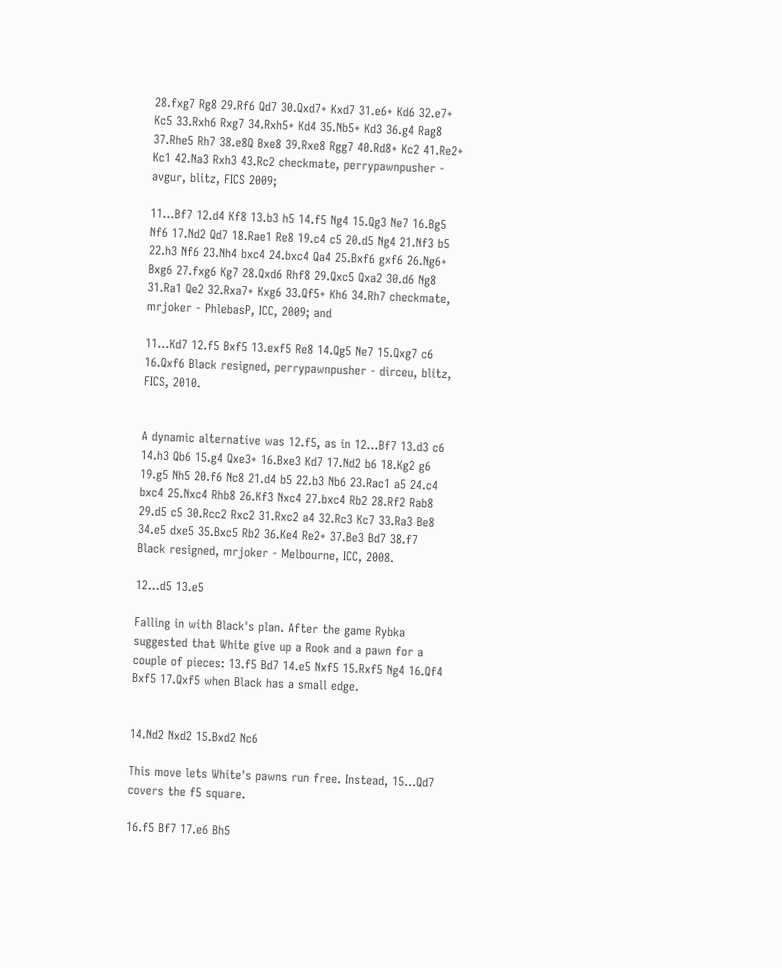28.fxg7 Rg8 29.Rf6 Qd7 30.Qxd7+ Kxd7 31.e6+ Kd6 32.e7+ Kc5 33.Rxh6 Rxg7 34.Rxh5+ Kd4 35.Nb5+ Kd3 36.g4 Rag8 37.Rhe5 Rh7 38.e8Q Bxe8 39.Rxe8 Rgg7 40.Rd8+ Kc2 41.Re2+ Kc1 42.Na3 Rxh3 43.Rc2 checkmate, perrypawnpusher - avgur, blitz, FICS 2009;

11...Bf7 12.d4 Kf8 13.b3 h5 14.f5 Ng4 15.Qg3 Ne7 16.Bg5 Nf6 17.Nd2 Qd7 18.Rae1 Re8 19.c4 c5 20.d5 Ng4 21.Nf3 b5 22.h3 Nf6 23.Nh4 bxc4 24.bxc4 Qa4 25.Bxf6 gxf6 26.Ng6+ Bxg6 27.fxg6 Kg7 28.Qxd6 Rhf8 29.Qxc5 Qxa2 30.d6 Ng8 31.Ra1 Qe2 32.Rxa7+ Kxg6 33.Qf5+ Kh6 34.Rh7 checkmate, mrjoker - PhlebasP, ICC, 2009; and

11...Kd7 12.f5 Bxf5 13.exf5 Re8 14.Qg5 Ne7 15.Qxg7 c6 16.Qxf6 Black resigned, perrypawnpusher - dirceu, blitz, FICS, 2010.


A dynamic alternative was 12.f5, as in 12...Bf7 13.d3 c6 14.h3 Qb6 15.g4 Qxe3+ 16.Bxe3 Kd7 17.Nd2 b6 18.Kg2 g6 19.g5 Nh5 20.f6 Nc8 21.d4 b5 22.b3 Nb6 23.Rac1 a5 24.c4 bxc4 25.Nxc4 Rhb8 26.Kf3 Nxc4 27.bxc4 Rb2 28.Rf2 Rab8 29.d5 c5 30.Rcc2 Rxc2 31.Rxc2 a4 32.Rc3 Kc7 33.Ra3 Be8 34.e5 dxe5 35.Bxc5 Rb2 36.Ke4 Re2+ 37.Be3 Bd7 38.f7 Black resigned, mrjoker - Melbourne, ICC, 2008.

12...d5 13.e5

Falling in with Black's plan. After the game Rybka suggested that White give up a Rook and a pawn for a couple of pieces: 13.f5 Bd7 14.e5 Nxf5 15.Rxf5 Ng4 16.Qf4 Bxf5 17.Qxf5 when Black has a small edge.


14.Nd2 Nxd2 15.Bxd2 Nc6

This move lets White's pawns run free. Instead, 15...Qd7 covers the f5 square.

16.f5 Bf7 17.e6 Bh5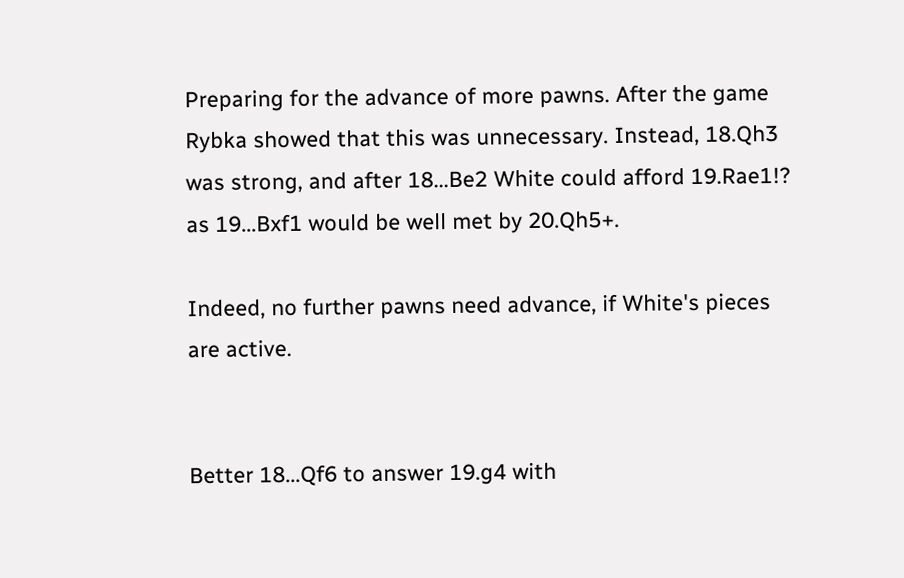Preparing for the advance of more pawns. After the game Rybka showed that this was unnecessary. Instead, 18.Qh3 was strong, and after 18...Be2 White could afford 19.Rae1!? as 19...Bxf1 would be well met by 20.Qh5+.

Indeed, no further pawns need advance, if White's pieces are active.


Better 18...Qf6 to answer 19.g4 with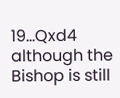19...Qxd4 although the Bishop is still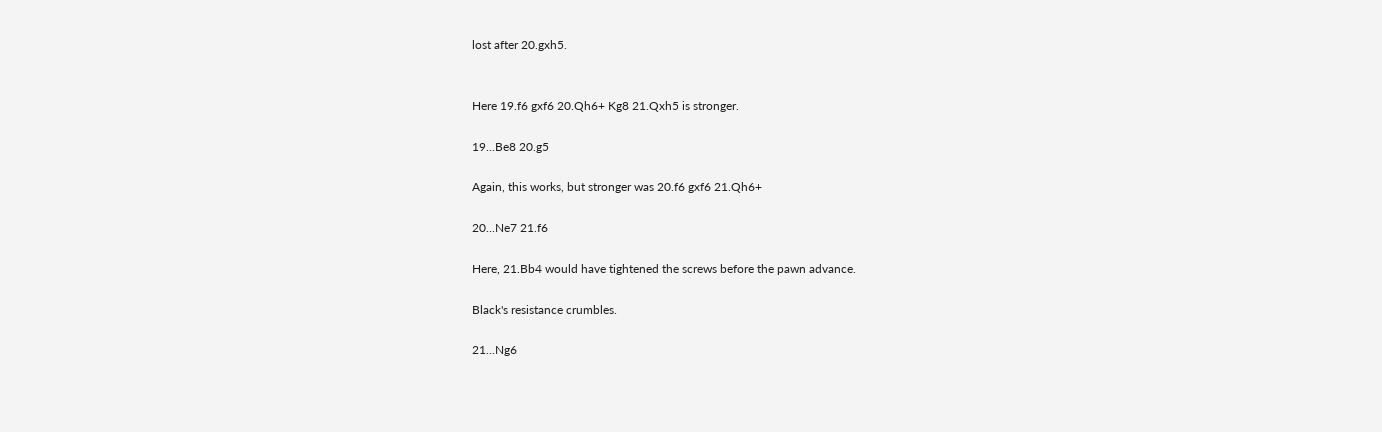lost after 20.gxh5.


Here 19.f6 gxf6 20.Qh6+ Kg8 21.Qxh5 is stronger.

19...Be8 20.g5

Again, this works, but stronger was 20.f6 gxf6 21.Qh6+

20...Ne7 21.f6

Here, 21.Bb4 would have tightened the screws before the pawn advance.

Black's resistance crumbles.

21...Ng6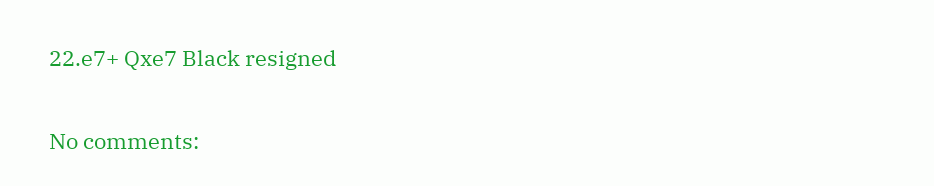22.e7+ Qxe7 Black resigned

No comments: